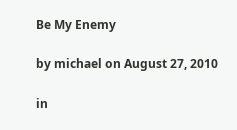Be My Enemy

by michael on August 27, 2010

in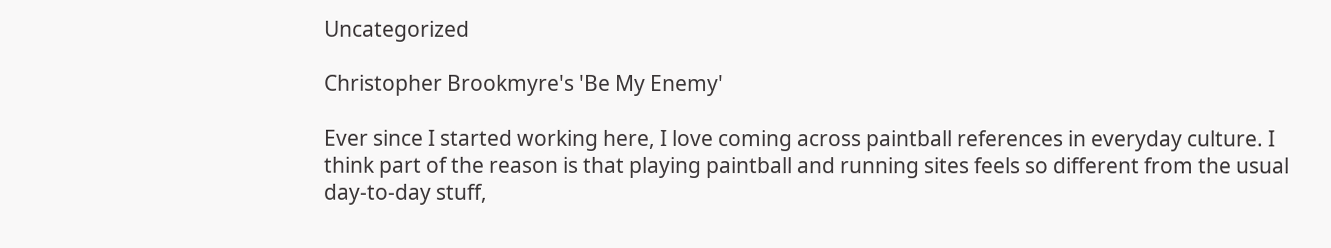Uncategorized

Christopher Brookmyre's 'Be My Enemy'

Ever since I started working here, I love coming across paintball references in everyday culture. I think part of the reason is that playing paintball and running sites feels so different from the usual day-to-day stuff,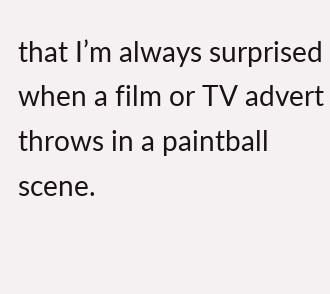that I’m always surprised when a film or TV advert throws in a paintball scene.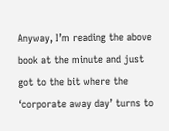Anyway, I’m reading the above book at the minute and just got to the bit where the ‘corporate away day’ turns to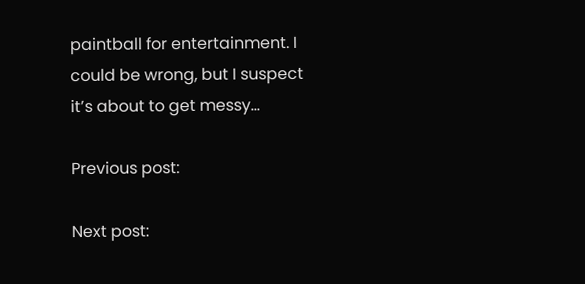paintball for entertainment. I could be wrong, but I suspect it’s about to get messy…

Previous post:

Next post: